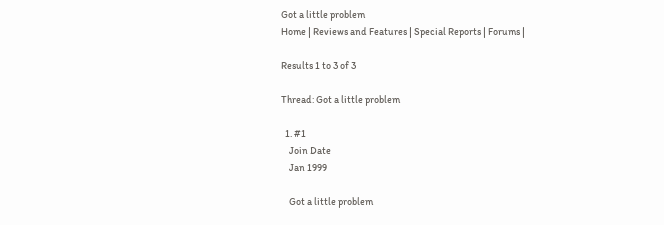Got a little problem
Home | Reviews and Features | Special Reports | Forums |

Results 1 to 3 of 3

Thread: Got a little problem

  1. #1
    Join Date
    Jan 1999

    Got a little problem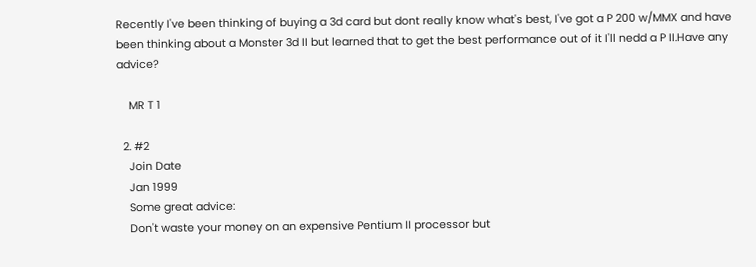Recently I've been thinking of buying a 3d card but dont really know what's best, I've got a P 200 w/MMX and have been thinking about a Monster 3d II but learned that to get the best performance out of it I'll nedd a P II.Have any advice?

    MR T 1

  2. #2
    Join Date
    Jan 1999
    Some great advice:
    Don't waste your money on an expensive Pentium II processor but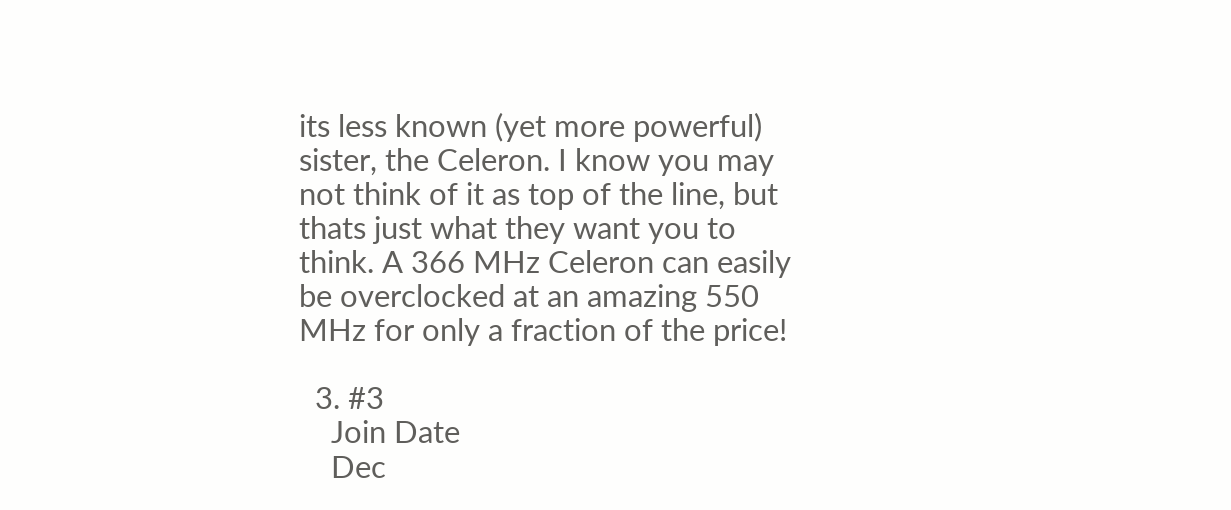its less known (yet more powerful) sister, the Celeron. I know you may not think of it as top of the line, but thats just what they want you to think. A 366 MHz Celeron can easily be overclocked at an amazing 550 MHz for only a fraction of the price!

  3. #3
    Join Date
    Dec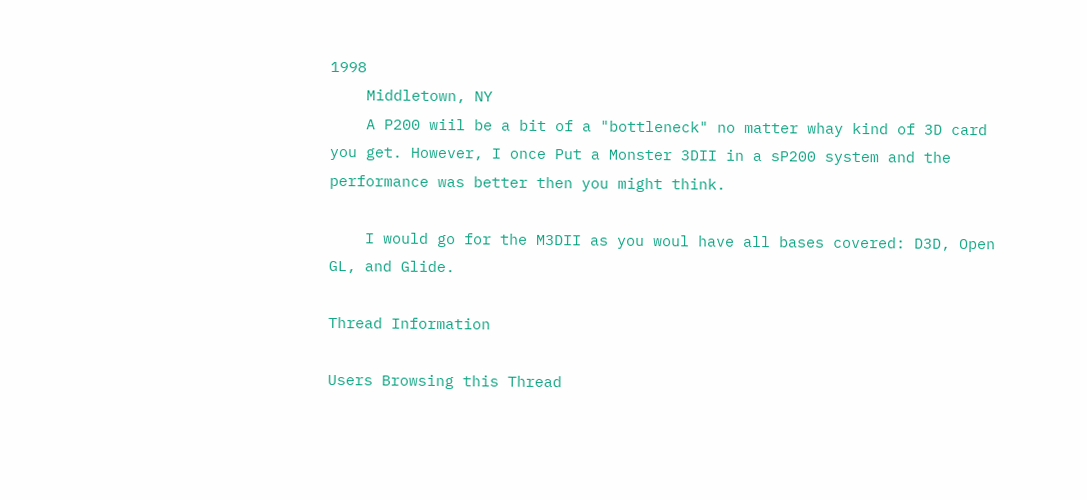1998
    Middletown, NY
    A P200 wiil be a bit of a "bottleneck" no matter whay kind of 3D card you get. However, I once Put a Monster 3DII in a sP200 system and the performance was better then you might think.

    I would go for the M3DII as you woul have all bases covered: D3D, Open GL, and Glide.

Thread Information

Users Browsing this Thread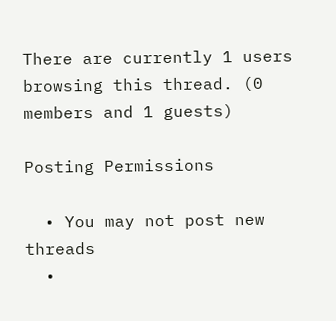There are currently 1 users browsing this thread. (0 members and 1 guests)

Posting Permissions

  • You may not post new threads
  •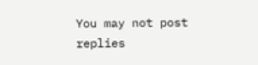You may not post replies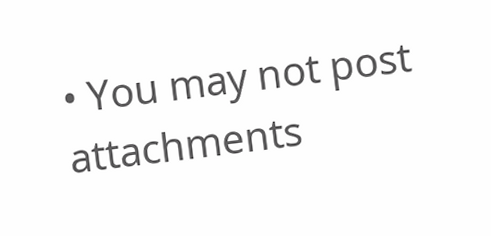• You may not post attachments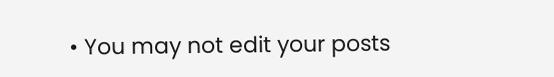• You may not edit your posts